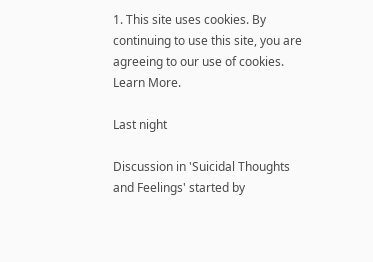1. This site uses cookies. By continuing to use this site, you are agreeing to our use of cookies. Learn More.

Last night

Discussion in 'Suicidal Thoughts and Feelings' started by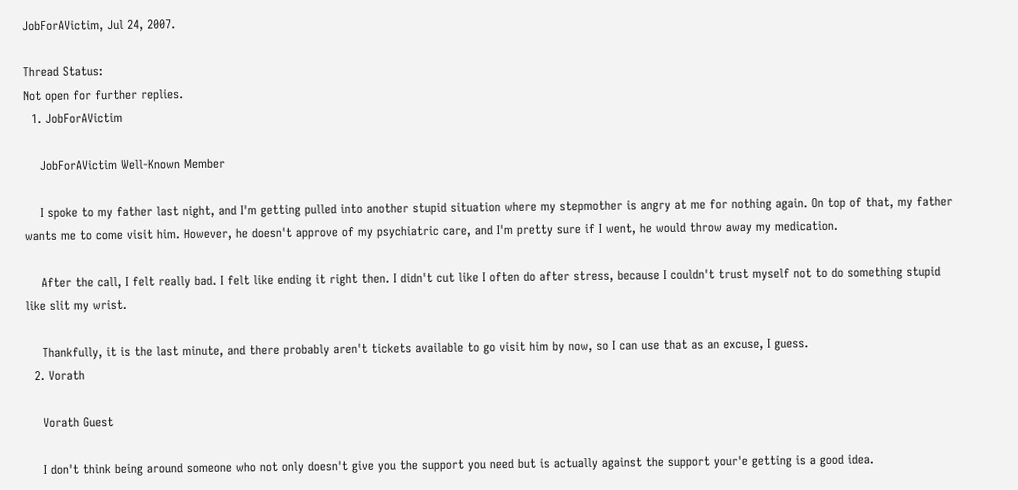JobForAVictim, Jul 24, 2007.

Thread Status:
Not open for further replies.
  1. JobForAVictim

    JobForAVictim Well-Known Member

    I spoke to my father last night, and I'm getting pulled into another stupid situation where my stepmother is angry at me for nothing again. On top of that, my father wants me to come visit him. However, he doesn't approve of my psychiatric care, and I'm pretty sure if I went, he would throw away my medication.

    After the call, I felt really bad. I felt like ending it right then. I didn't cut like I often do after stress, because I couldn't trust myself not to do something stupid like slit my wrist.

    Thankfully, it is the last minute, and there probably aren't tickets available to go visit him by now, so I can use that as an excuse, I guess.
  2. Vorath

    Vorath Guest

    I don't think being around someone who not only doesn't give you the support you need but is actually against the support your'e getting is a good idea.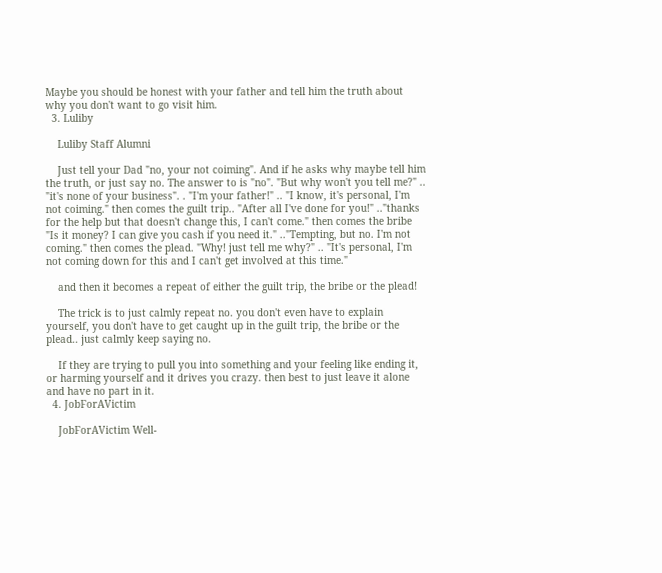Maybe you should be honest with your father and tell him the truth about why you don't want to go visit him.
  3. Luliby

    Luliby Staff Alumni

    Just tell your Dad "no, your not coiming". And if he asks why maybe tell him the truth, or just say no. The answer to is "no". "But why won't you tell me?" .. "it's none of your business". . "I'm your father!" .. "I know, it's personal, I'm not coiming." then comes the guilt trip.. "After all I've done for you!" .."thanks for the help but that doesn't change this, I can't come." then comes the bribe "Is it money? I can give you cash if you need it." .."Tempting, but no. I'm not coming." then comes the plead. "Why! just tell me why?" .. "It's personal, I'm not coming down for this and I can't get involved at this time."

    and then it becomes a repeat of either the guilt trip, the bribe or the plead!

    The trick is to just calmly repeat no. you don't even have to explain yourself, you don't have to get caught up in the guilt trip, the bribe or the plead.. just calmly keep saying no.

    If they are trying to pull you into something and your feeling like ending it, or harming yourself and it drives you crazy. then best to just leave it alone and have no part in it.
  4. JobForAVictim

    JobForAVictim Well-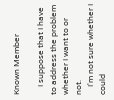Known Member

    I suppose that I have to address the problem whether I want to or not.
    I'm not sure whether I could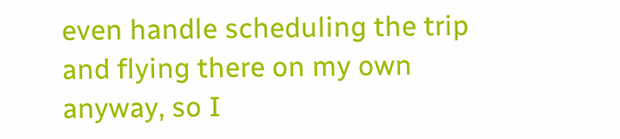even handle scheduling the trip and flying there on my own anyway, so I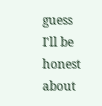guess I'll be honest about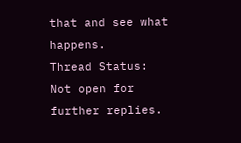that and see what happens.
Thread Status:
Not open for further replies.